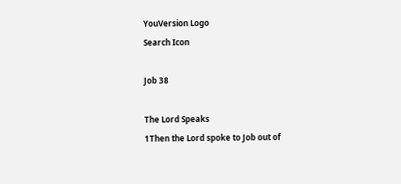YouVersion Logo
Search Icon

Job 38

The Lord Speaks
1Then the Lord spoke to Job out of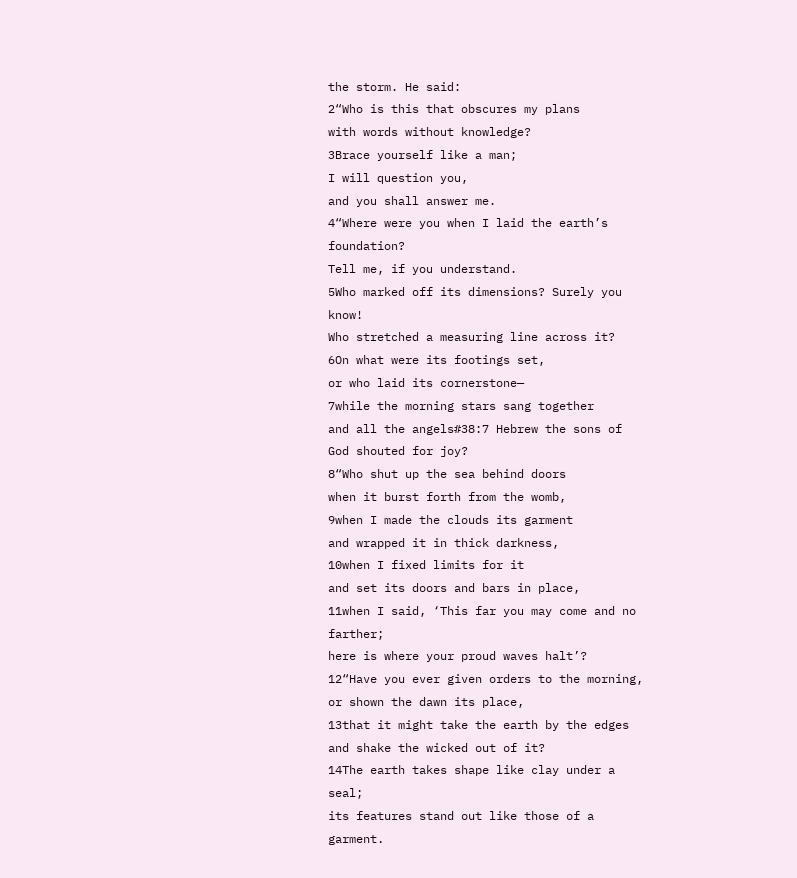the storm. He said:
2“Who is this that obscures my plans
with words without knowledge?
3Brace yourself like a man;
I will question you,
and you shall answer me.
4“Where were you when I laid the earth’s foundation?
Tell me, if you understand.
5Who marked off its dimensions? Surely you know!
Who stretched a measuring line across it?
6On what were its footings set,
or who laid its cornerstone—
7while the morning stars sang together
and all the angels#38:7 Hebrew the sons of God shouted for joy?
8“Who shut up the sea behind doors
when it burst forth from the womb,
9when I made the clouds its garment
and wrapped it in thick darkness,
10when I fixed limits for it
and set its doors and bars in place,
11when I said, ‘This far you may come and no farther;
here is where your proud waves halt’?
12“Have you ever given orders to the morning,
or shown the dawn its place,
13that it might take the earth by the edges
and shake the wicked out of it?
14The earth takes shape like clay under a seal;
its features stand out like those of a garment.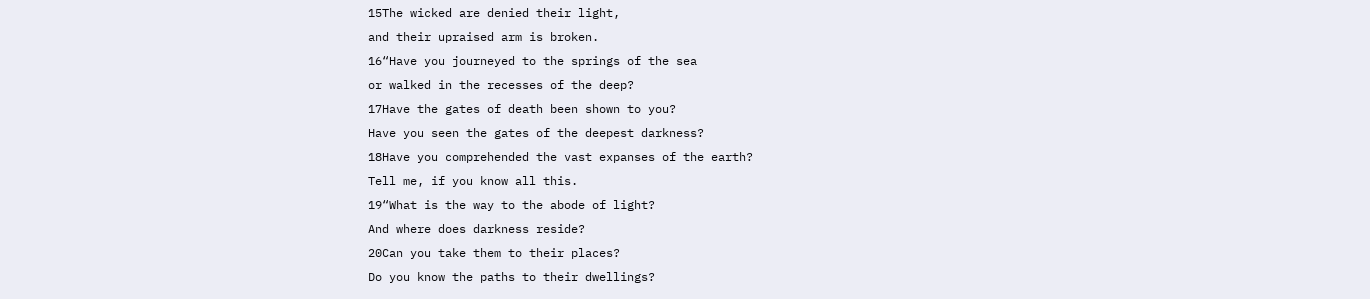15The wicked are denied their light,
and their upraised arm is broken.
16“Have you journeyed to the springs of the sea
or walked in the recesses of the deep?
17Have the gates of death been shown to you?
Have you seen the gates of the deepest darkness?
18Have you comprehended the vast expanses of the earth?
Tell me, if you know all this.
19“What is the way to the abode of light?
And where does darkness reside?
20Can you take them to their places?
Do you know the paths to their dwellings?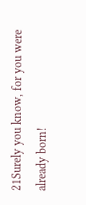21Surely you know, for you were already born!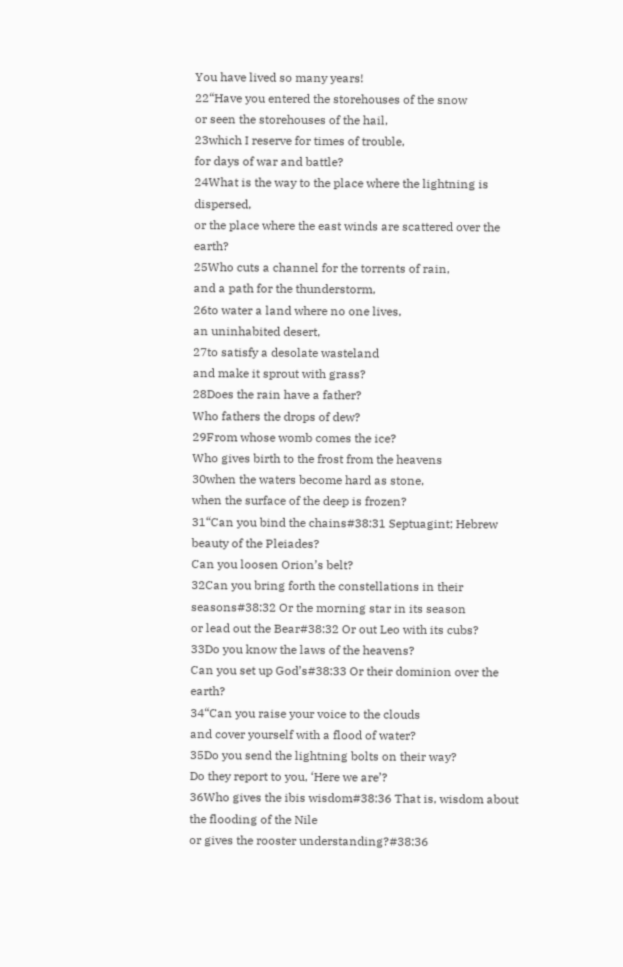You have lived so many years!
22“Have you entered the storehouses of the snow
or seen the storehouses of the hail,
23which I reserve for times of trouble,
for days of war and battle?
24What is the way to the place where the lightning is dispersed,
or the place where the east winds are scattered over the earth?
25Who cuts a channel for the torrents of rain,
and a path for the thunderstorm,
26to water a land where no one lives,
an uninhabited desert,
27to satisfy a desolate wasteland
and make it sprout with grass?
28Does the rain have a father?
Who fathers the drops of dew?
29From whose womb comes the ice?
Who gives birth to the frost from the heavens
30when the waters become hard as stone,
when the surface of the deep is frozen?
31“Can you bind the chains#38:31 Septuagint; Hebrew beauty of the Pleiades?
Can you loosen Orion’s belt?
32Can you bring forth the constellations in their seasons#38:32 Or the morning star in its season
or lead out the Bear#38:32 Or out Leo with its cubs?
33Do you know the laws of the heavens?
Can you set up God’s#38:33 Or their dominion over the earth?
34“Can you raise your voice to the clouds
and cover yourself with a flood of water?
35Do you send the lightning bolts on their way?
Do they report to you, ‘Here we are’?
36Who gives the ibis wisdom#38:36 That is, wisdom about the flooding of the Nile
or gives the rooster understanding?#38:36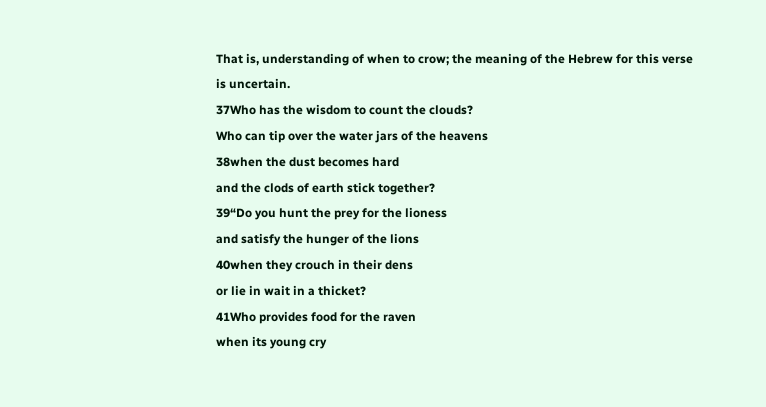That is, understanding of when to crow; the meaning of the Hebrew for this verse is uncertain.
37Who has the wisdom to count the clouds?
Who can tip over the water jars of the heavens
38when the dust becomes hard
and the clods of earth stick together?
39“Do you hunt the prey for the lioness
and satisfy the hunger of the lions
40when they crouch in their dens
or lie in wait in a thicket?
41Who provides food for the raven
when its young cry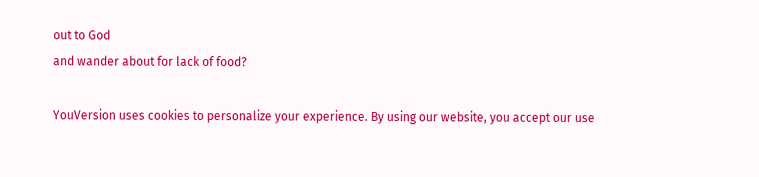out to God
and wander about for lack of food?

YouVersion uses cookies to personalize your experience. By using our website, you accept our use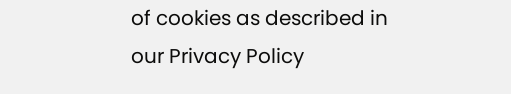of cookies as described in our Privacy Policy